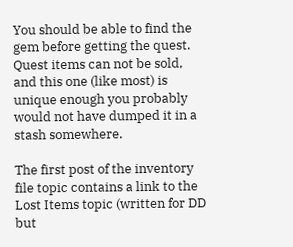You should be able to find the gem before getting the quest.
Quest items can not be sold, and this one (like most) is unique enough you probably would not have dumped it in a stash somewhere.

The first post of the inventory file topic contains a link to the Lost Items topic (written for DD but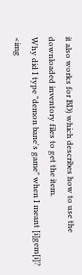it also works for BD) which describes how to use the downloaded inventory files to get the item.
Why did I type "demon bane's game" when I meant [i]gem[i]? <img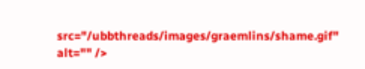src="/ubbthreads/images/graemlins/shame.gif" alt="" />